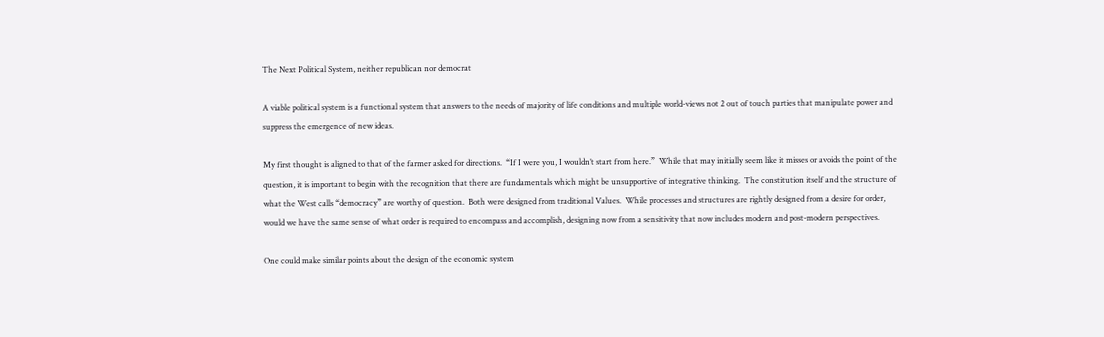The Next Political System, neither republican nor democrat

A viable political system is a functional system that answers to the needs of majority of life conditions and multiple world-views not 2 out of touch parties that manipulate power and suppress the emergence of new ideas.

My first thought is aligned to that of the farmer asked for directions.  “If I were you, I wouldn’t start from here.”  While that may initially seem like it misses or avoids the point of the question, it is important to begin with the recognition that there are fundamentals which might be unsupportive of integrative thinking.  The constitution itself and the structure of what the West calls “democracy” are worthy of question.  Both were designed from traditional Values.  While processes and structures are rightly designed from a desire for order, would we have the same sense of what order is required to encompass and accomplish, designing now from a sensitivity that now includes modern and post-modern perspectives.

One could make similar points about the design of the economic system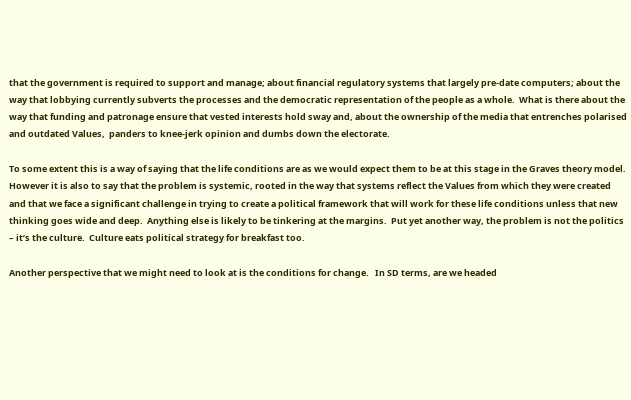that the government is required to support and manage; about financial regulatory systems that largely pre-date computers; about the way that lobbying currently subverts the processes and the democratic representation of the people as a whole.  What is there about the way that funding and patronage ensure that vested interests hold sway and, about the ownership of the media that entrenches polarised and outdated Values,  panders to knee-jerk opinion and dumbs down the electorate.

To some extent this is a way of saying that the life conditions are as we would expect them to be at this stage in the Graves theory model.  However it is also to say that the problem is systemic, rooted in the way that systems reflect the Values from which they were created and that we face a significant challenge in trying to create a political framework that will work for these life conditions unless that new thinking goes wide and deep.  Anything else is likely to be tinkering at the margins.  Put yet another way, the problem is not the politics – it’s the culture.  Culture eats political strategy for breakfast too.

Another perspective that we might need to look at is the conditions for change.   In SD terms, are we headed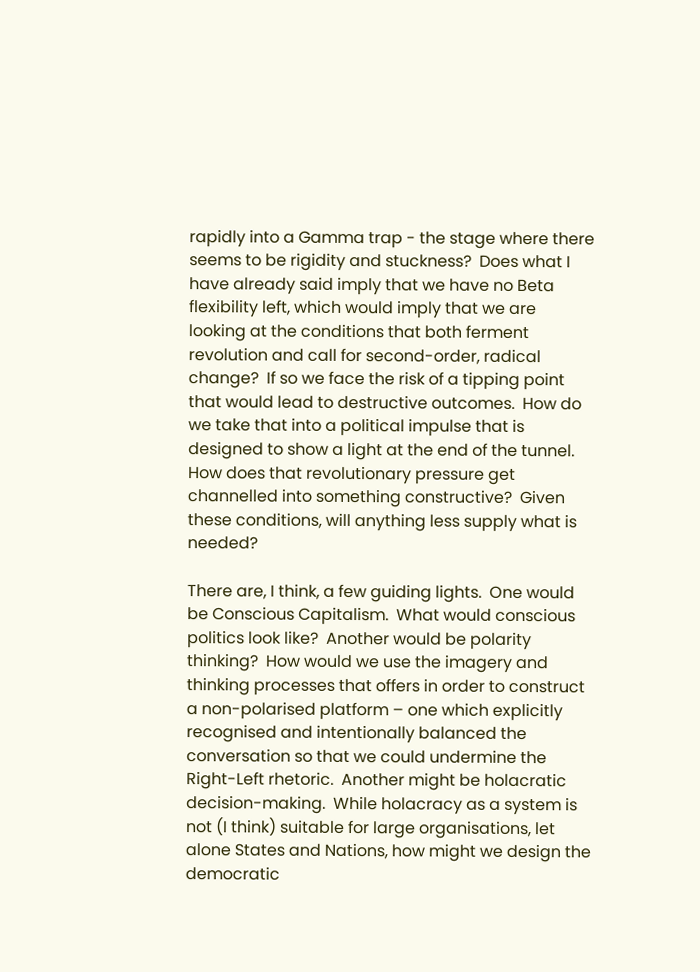rapidly into a Gamma trap - the stage where there seems to be rigidity and stuckness?  Does what I have already said imply that we have no Beta flexibility left, which would imply that we are looking at the conditions that both ferment revolution and call for second-order, radical change?  If so we face the risk of a tipping point that would lead to destructive outcomes.  How do we take that into a political impulse that is designed to show a light at the end of the tunnel.  How does that revolutionary pressure get channelled into something constructive?  Given these conditions, will anything less supply what is needed?

There are, I think, a few guiding lights.  One would be Conscious Capitalism.  What would conscious politics look like?  Another would be polarity thinking?  How would we use the imagery and thinking processes that offers in order to construct a non-polarised platform – one which explicitly recognised and intentionally balanced the conversation so that we could undermine the Right-Left rhetoric.  Another might be holacratic decision-making.  While holacracy as a system is not (I think) suitable for large organisations, let alone States and Nations, how might we design the democratic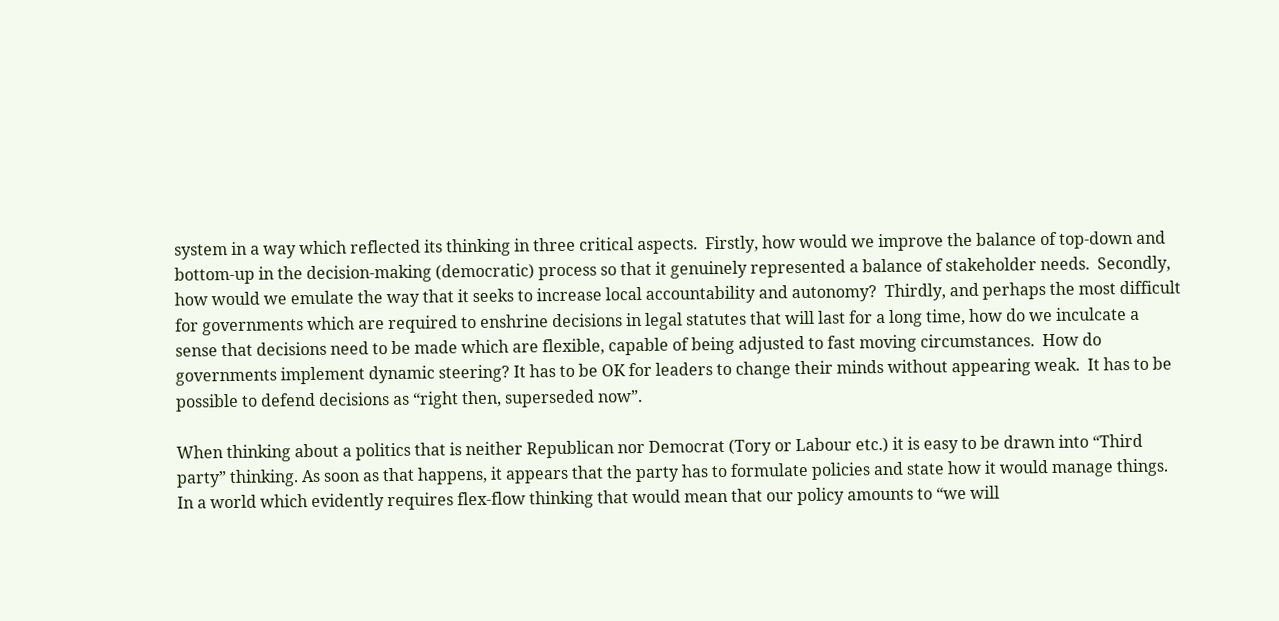system in a way which reflected its thinking in three critical aspects.  Firstly, how would we improve the balance of top-down and bottom-up in the decision-making (democratic) process so that it genuinely represented a balance of stakeholder needs.  Secondly, how would we emulate the way that it seeks to increase local accountability and autonomy?  Thirdly, and perhaps the most difficult for governments which are required to enshrine decisions in legal statutes that will last for a long time, how do we inculcate a sense that decisions need to be made which are flexible, capable of being adjusted to fast moving circumstances.  How do governments implement dynamic steering? It has to be OK for leaders to change their minds without appearing weak.  It has to be possible to defend decisions as “right then, superseded now”.

When thinking about a politics that is neither Republican nor Democrat (Tory or Labour etc.) it is easy to be drawn into “Third party” thinking. As soon as that happens, it appears that the party has to formulate policies and state how it would manage things.  In a world which evidently requires flex-flow thinking that would mean that our policy amounts to “we will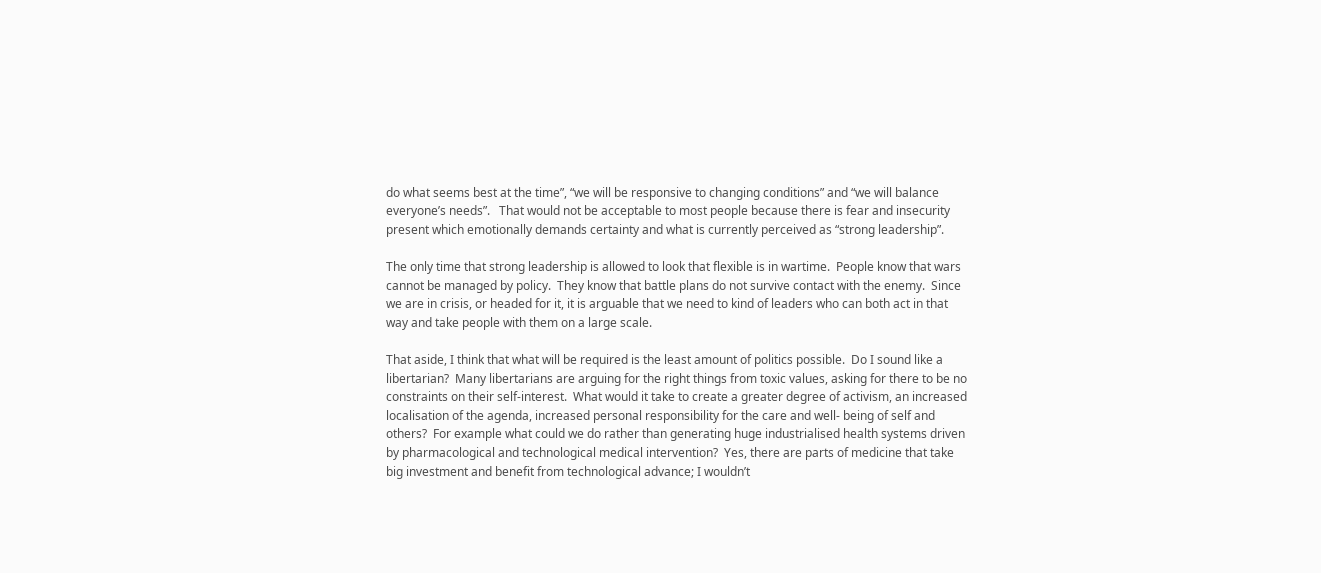do what seems best at the time”, “we will be responsive to changing conditions” and “we will balance everyone’s needs”.   That would not be acceptable to most people because there is fear and insecurity present which emotionally demands certainty and what is currently perceived as “strong leadership”.

The only time that strong leadership is allowed to look that flexible is in wartime.  People know that wars cannot be managed by policy.  They know that battle plans do not survive contact with the enemy.  Since we are in crisis, or headed for it, it is arguable that we need to kind of leaders who can both act in that way and take people with them on a large scale.

That aside, I think that what will be required is the least amount of politics possible.  Do I sound like a libertarian?  Many libertarians are arguing for the right things from toxic values, asking for there to be no constraints on their self-interest.  What would it take to create a greater degree of activism, an increased localisation of the agenda, increased personal responsibility for the care and well- being of self and others?  For example what could we do rather than generating huge industrialised health systems driven by pharmacological and technological medical intervention?  Yes, there are parts of medicine that take big investment and benefit from technological advance; I wouldn’t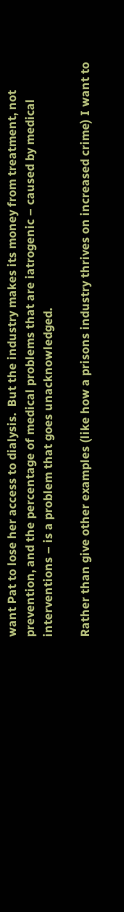want Pat to lose her access to dialysis.  But the industry makes its money from treatment, not prevention, and the percentage of medical problems that are iatrogenic – caused by medical interventions – is a problem that goes unacknowledged.

Rather than give other examples (like how a prisons industry thrives on increased crime) I want to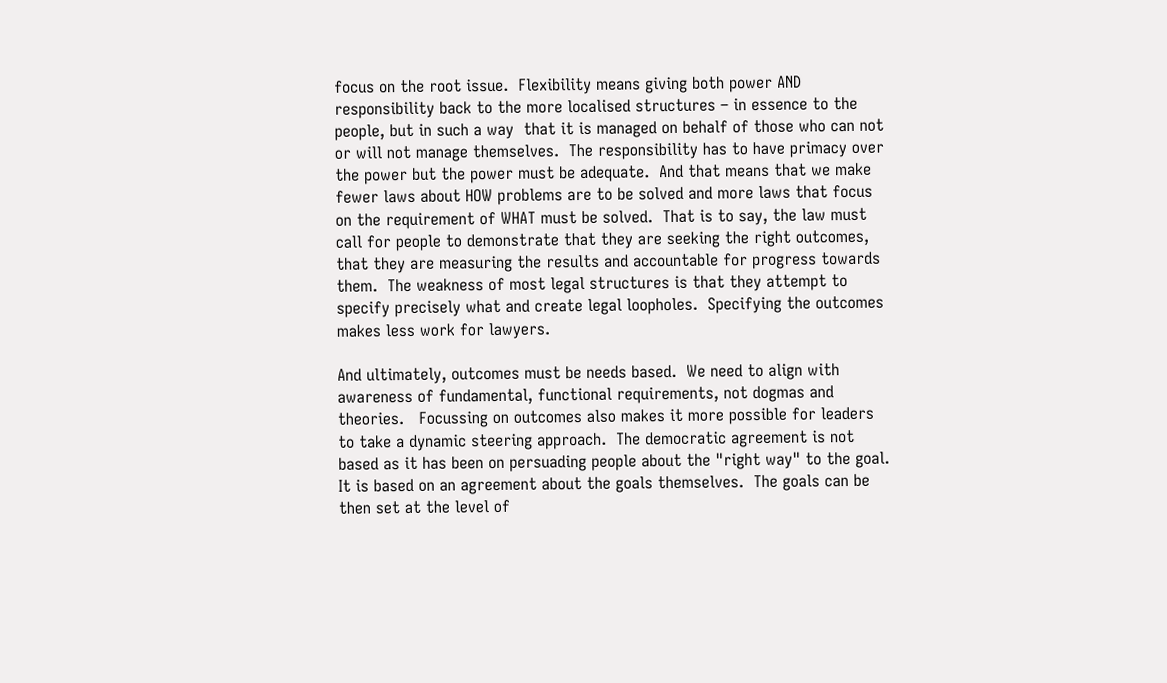focus on the root issue.  Flexibility means giving both power AND responsibility back to the more localised structures – in essence to the people, but in such a way  that it is managed on behalf of those who can not or will not manage themselves.  The responsibility has to have primacy over the power but the power must be adequate.  And that means that we make fewer laws about HOW problems are to be solved and more laws that focus on the requirement of WHAT must be solved.  That is to say, the law must call for people to demonstrate that they are seeking the right outcomes, that they are measuring the results and accountable for progress towards them.  The weakness of most legal structures is that they attempt to specify precisely what and create legal loopholes.  Specifying the outcomes makes less work for lawyers.

And ultimately, outcomes must be needs based.  We need to align with awareness of fundamental, functional requirements, not dogmas and theories.   Focussing on outcomes also makes it more possible for leaders to take a dynamic steering approach.  The democratic agreement is not based as it has been on persuading people about the "right way" to the goal.  It is based on an agreement about the goals themselves.  The goals can be then set at the level of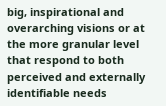big, inspirational and overarching visions or at the more granular level that respond to both perceived and externally identifiable needs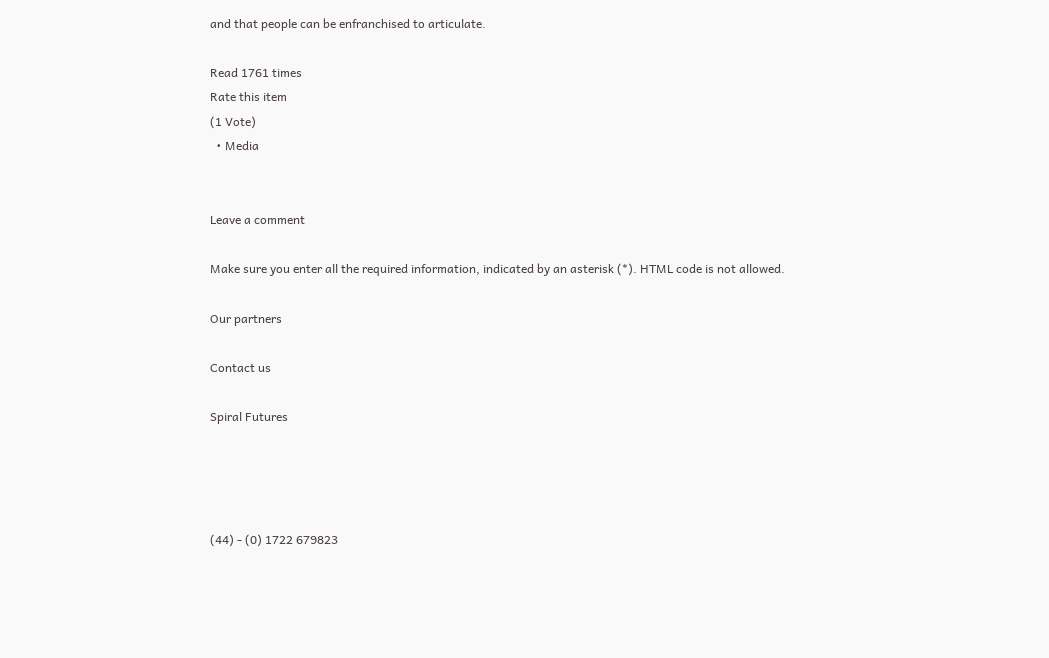and that people can be enfranchised to articulate.

Read 1761 times
Rate this item
(1 Vote)
  • Media


Leave a comment

Make sure you enter all the required information, indicated by an asterisk (*). HTML code is not allowed.

Our partners

Contact us

Spiral Futures




(44) - (0) 1722 679823